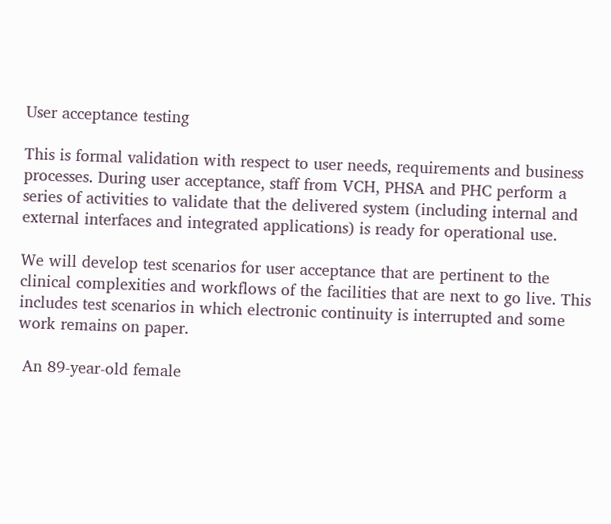User acceptance testing

This is formal validation with respect to user needs, requirements and business processes. During user acceptance, staff from VCH, PHSA and PHC perform a series of activities to validate that the delivered system (including internal and external interfaces and integrated applications) is ready for operational use.

We will develop test scenarios for user acceptance that are pertinent to the clinical complexities and workflows of the facilities that are next to go live. This includes test scenarios in which electronic continuity is interrupted and some work remains on paper.

 An 89-year-old female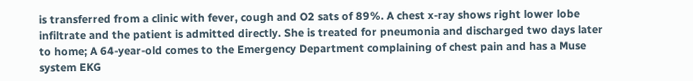is transferred from a clinic with fever, cough and O2 sats of 89%. A chest x-ray shows right lower lobe infiltrate and the patient is admitted directly. She is treated for pneumonia and discharged two days later to home; A 64-year-old comes to the Emergency Department complaining of chest pain and has a Muse system EKG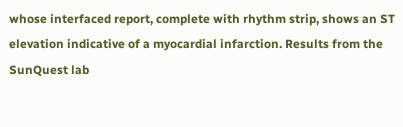whose interfaced report, complete with rhythm strip, shows an ST elevation indicative of a myocardial infarction. Results from the SunQuest lab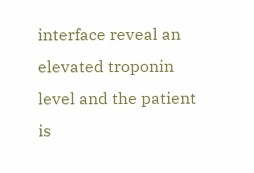interface reveal an elevated troponin level and the patient is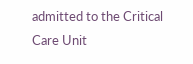admitted to the Critical Care Unit